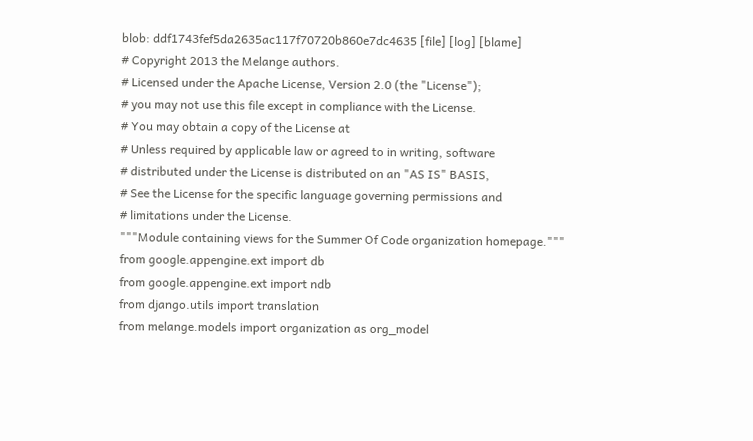blob: ddf1743fef5da2635ac117f70720b860e7dc4635 [file] [log] [blame]
# Copyright 2013 the Melange authors.
# Licensed under the Apache License, Version 2.0 (the "License");
# you may not use this file except in compliance with the License.
# You may obtain a copy of the License at
# Unless required by applicable law or agreed to in writing, software
# distributed under the License is distributed on an "AS IS" BASIS,
# See the License for the specific language governing permissions and
# limitations under the License.
"""Module containing views for the Summer Of Code organization homepage."""
from google.appengine.ext import db
from google.appengine.ext import ndb
from django.utils import translation
from melange.models import organization as org_model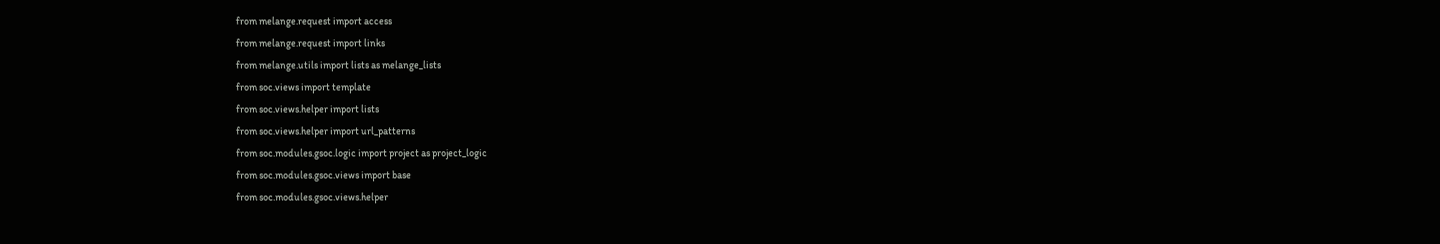from melange.request import access
from melange.request import links
from melange.utils import lists as melange_lists
from soc.views import template
from soc.views.helper import lists
from soc.views.helper import url_patterns
from soc.modules.gsoc.logic import project as project_logic
from soc.modules.gsoc.views import base
from soc.modules.gsoc.views.helper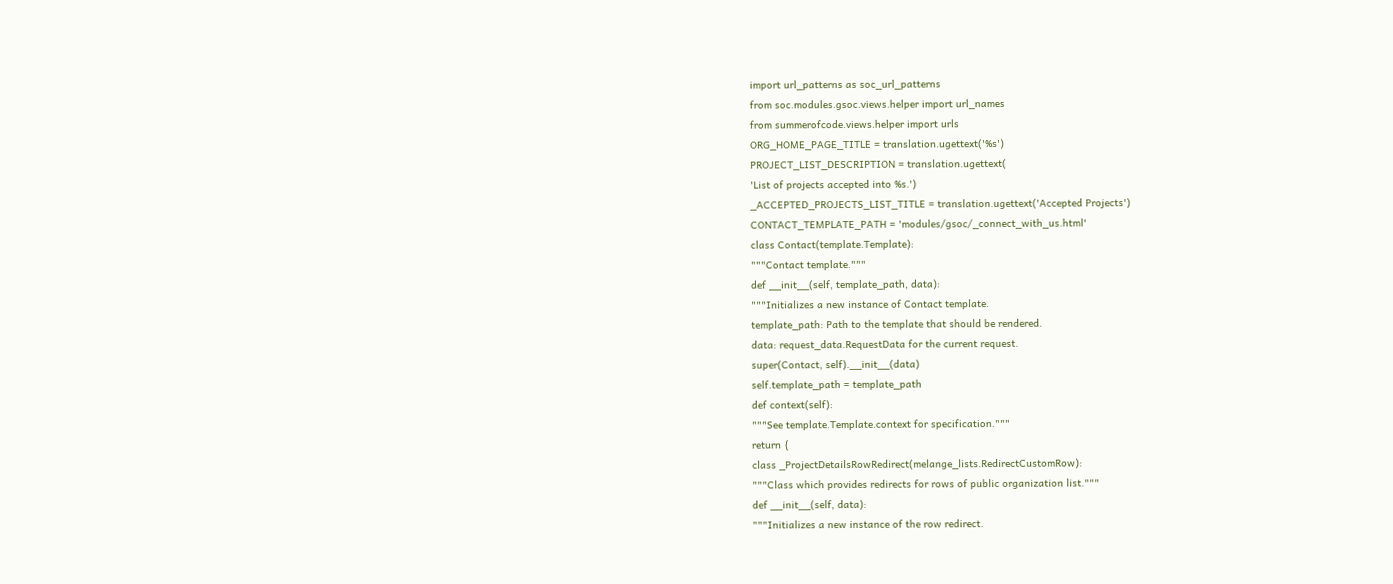import url_patterns as soc_url_patterns
from soc.modules.gsoc.views.helper import url_names
from summerofcode.views.helper import urls
ORG_HOME_PAGE_TITLE = translation.ugettext('%s')
PROJECT_LIST_DESCRIPTION = translation.ugettext(
'List of projects accepted into %s.')
_ACCEPTED_PROJECTS_LIST_TITLE = translation.ugettext('Accepted Projects')
CONTACT_TEMPLATE_PATH = 'modules/gsoc/_connect_with_us.html'
class Contact(template.Template):
"""Contact template."""
def __init__(self, template_path, data):
"""Initializes a new instance of Contact template.
template_path: Path to the template that should be rendered.
data: request_data.RequestData for the current request.
super(Contact, self).__init__(data)
self.template_path = template_path
def context(self):
"""See template.Template.context for specification."""
return {
class _ProjectDetailsRowRedirect(melange_lists.RedirectCustomRow):
"""Class which provides redirects for rows of public organization list."""
def __init__(self, data):
"""Initializes a new instance of the row redirect.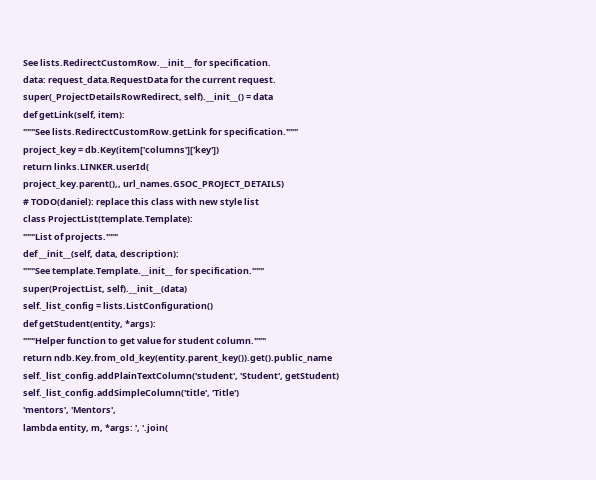See lists.RedirectCustomRow.__init__ for specification.
data: request_data.RequestData for the current request.
super(_ProjectDetailsRowRedirect, self).__init__() = data
def getLink(self, item):
"""See lists.RedirectCustomRow.getLink for specification."""
project_key = db.Key(item['columns']['key'])
return links.LINKER.userId(
project_key.parent(),, url_names.GSOC_PROJECT_DETAILS)
# TODO(daniel): replace this class with new style list
class ProjectList(template.Template):
"""List of projects."""
def __init__(self, data, description):
"""See template.Template.__init__ for specification."""
super(ProjectList, self).__init__(data)
self._list_config = lists.ListConfiguration()
def getStudent(entity, *args):
"""Helper function to get value for student column."""
return ndb.Key.from_old_key(entity.parent_key()).get().public_name
self._list_config.addPlainTextColumn('student', 'Student', getStudent)
self._list_config.addSimpleColumn('title', 'Title')
'mentors', 'Mentors',
lambda entity, m, *args: ', '.join(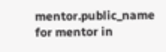mentor.public_name for mentor in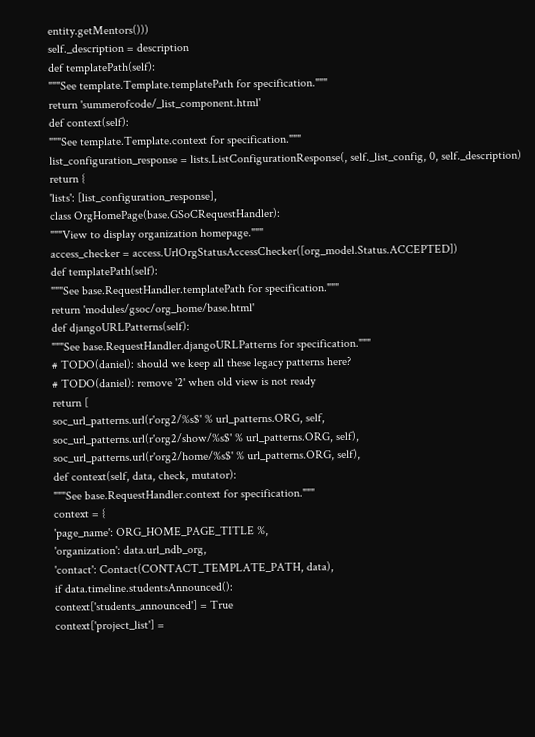entity.getMentors()))
self._description = description
def templatePath(self):
"""See template.Template.templatePath for specification."""
return 'summerofcode/_list_component.html'
def context(self):
"""See template.Template.context for specification."""
list_configuration_response = lists.ListConfigurationResponse(, self._list_config, 0, self._description)
return {
'lists': [list_configuration_response],
class OrgHomePage(base.GSoCRequestHandler):
"""View to display organization homepage."""
access_checker = access.UrlOrgStatusAccessChecker([org_model.Status.ACCEPTED])
def templatePath(self):
"""See base.RequestHandler.templatePath for specification."""
return 'modules/gsoc/org_home/base.html'
def djangoURLPatterns(self):
"""See base.RequestHandler.djangoURLPatterns for specification."""
# TODO(daniel): should we keep all these legacy patterns here?
# TODO(daniel): remove '2' when old view is not ready
return [
soc_url_patterns.url(r'org2/%s$' % url_patterns.ORG, self,
soc_url_patterns.url(r'org2/show/%s$' % url_patterns.ORG, self),
soc_url_patterns.url(r'org2/home/%s$' % url_patterns.ORG, self),
def context(self, data, check, mutator):
"""See base.RequestHandler.context for specification."""
context = {
'page_name': ORG_HOME_PAGE_TITLE %,
'organization': data.url_ndb_org,
'contact': Contact(CONTACT_TEMPLATE_PATH, data),
if data.timeline.studentsAnnounced():
context['students_announced'] = True
context['project_list'] =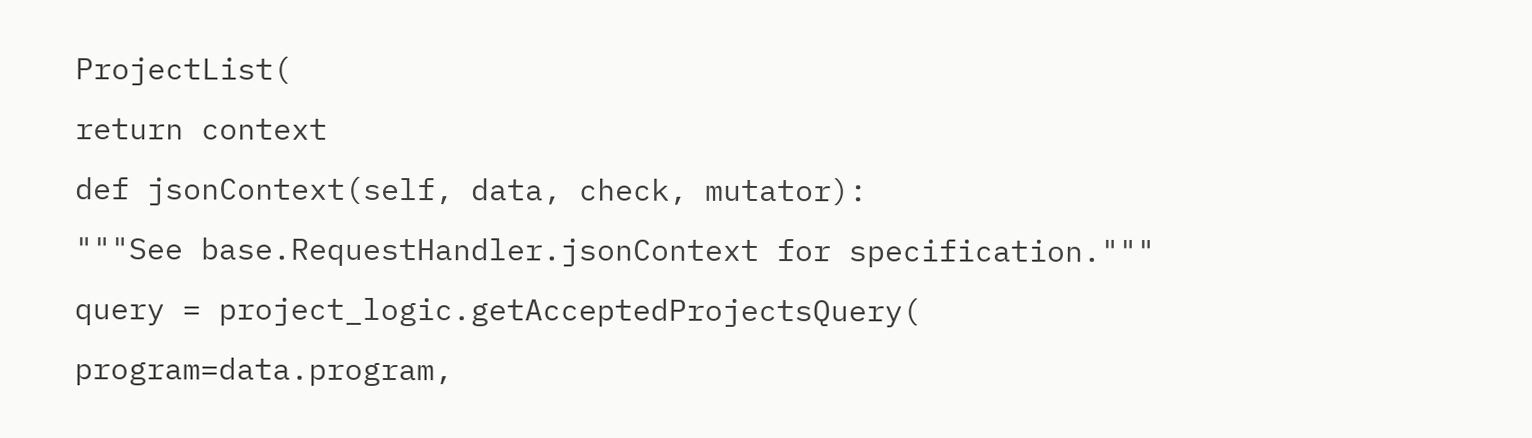ProjectList(
return context
def jsonContext(self, data, check, mutator):
"""See base.RequestHandler.jsonContext for specification."""
query = project_logic.getAcceptedProjectsQuery(
program=data.program,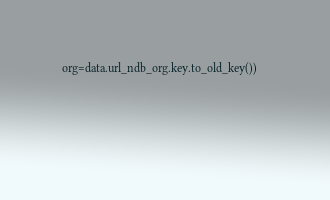org=data.url_ndb_org.key.to_old_key())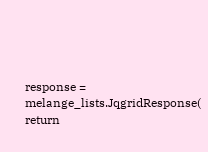response = melange_lists.JqgridResponse(
return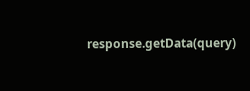response.getData(query)